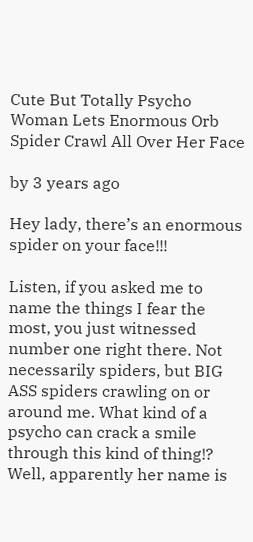Cute But Totally Psycho Woman Lets Enormous Orb Spider Crawl All Over Her Face

by 3 years ago

Hey lady, there’s an enormous spider on your face!!!

Listen, if you asked me to name the things I fear the most, you just witnessed number one right there. Not necessarily spiders, but BIG ASS spiders crawling on or around me. What kind of a psycho can crack a smile through this kind of thing!? Well, apparently her name is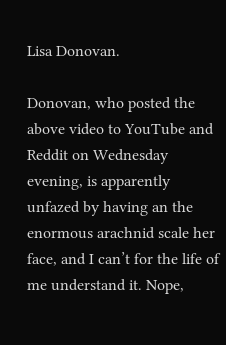Lisa Donovan.

Donovan, who posted the above video to YouTube and Reddit on Wednesday evening, is apparently unfazed by having an the enormous arachnid scale her face, and I can’t for the life of me understand it. Nope,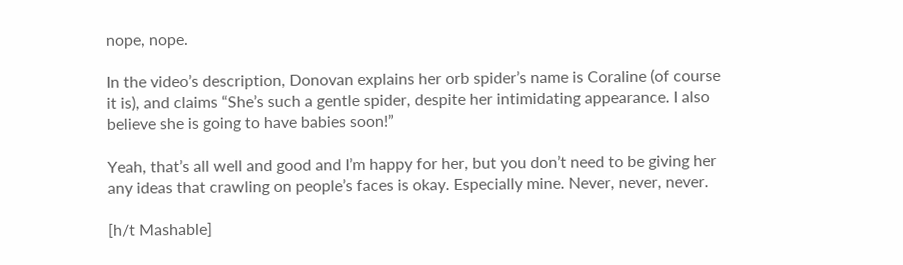nope, nope.

In the video’s description, Donovan explains her orb spider’s name is Coraline (of course it is), and claims “She’s such a gentle spider, despite her intimidating appearance. I also believe she is going to have babies soon!”

Yeah, that’s all well and good and I’m happy for her, but you don’t need to be giving her any ideas that crawling on people’s faces is okay. Especially mine. Never, never, never.

[h/t Mashable]